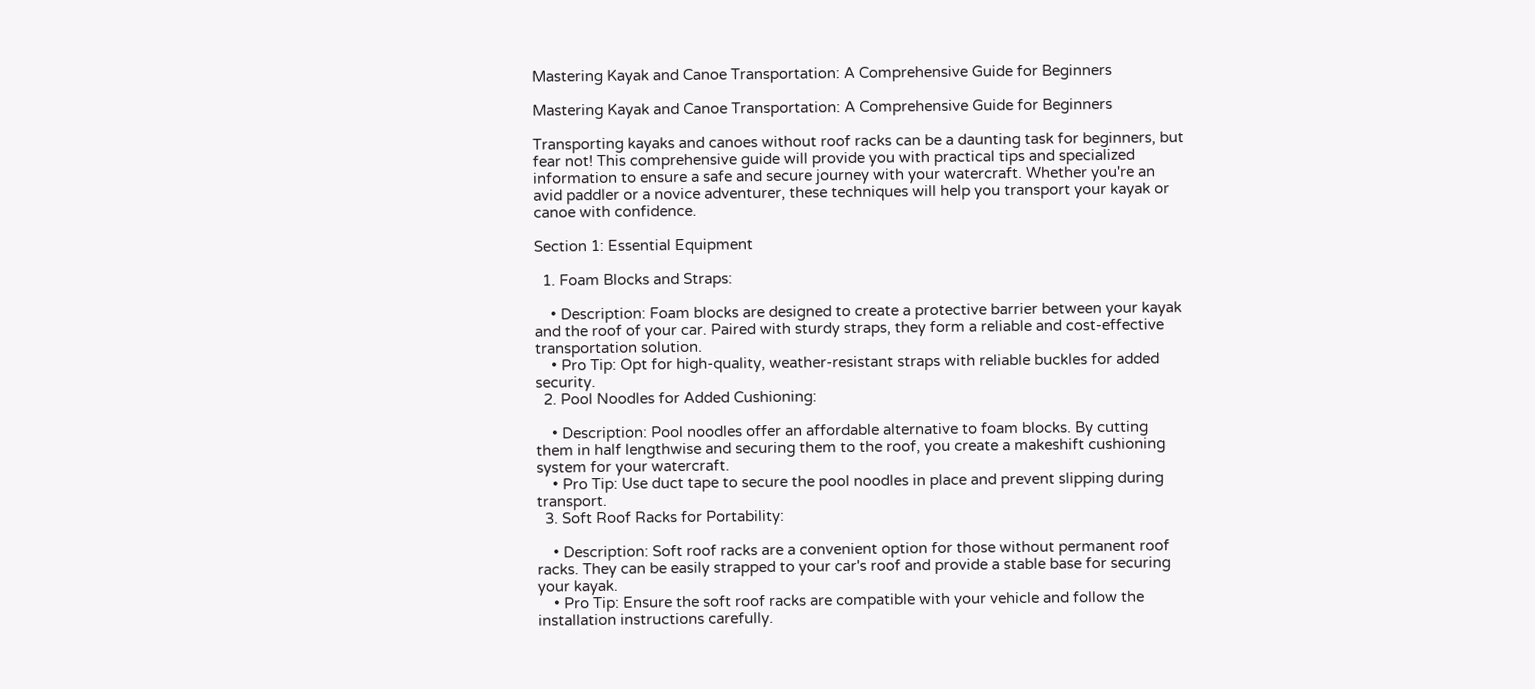Mastering Kayak and Canoe Transportation: A Comprehensive Guide for Beginners

Mastering Kayak and Canoe Transportation: A Comprehensive Guide for Beginners

Transporting kayaks and canoes without roof racks can be a daunting task for beginners, but fear not! This comprehensive guide will provide you with practical tips and specialized information to ensure a safe and secure journey with your watercraft. Whether you're an avid paddler or a novice adventurer, these techniques will help you transport your kayak or canoe with confidence.

Section 1: Essential Equipment

  1. Foam Blocks and Straps:

    • Description: Foam blocks are designed to create a protective barrier between your kayak and the roof of your car. Paired with sturdy straps, they form a reliable and cost-effective transportation solution.
    • Pro Tip: Opt for high-quality, weather-resistant straps with reliable buckles for added security.
  2. Pool Noodles for Added Cushioning:

    • Description: Pool noodles offer an affordable alternative to foam blocks. By cutting them in half lengthwise and securing them to the roof, you create a makeshift cushioning system for your watercraft.
    • Pro Tip: Use duct tape to secure the pool noodles in place and prevent slipping during transport.
  3. Soft Roof Racks for Portability:

    • Description: Soft roof racks are a convenient option for those without permanent roof racks. They can be easily strapped to your car's roof and provide a stable base for securing your kayak.
    • Pro Tip: Ensure the soft roof racks are compatible with your vehicle and follow the installation instructions carefully.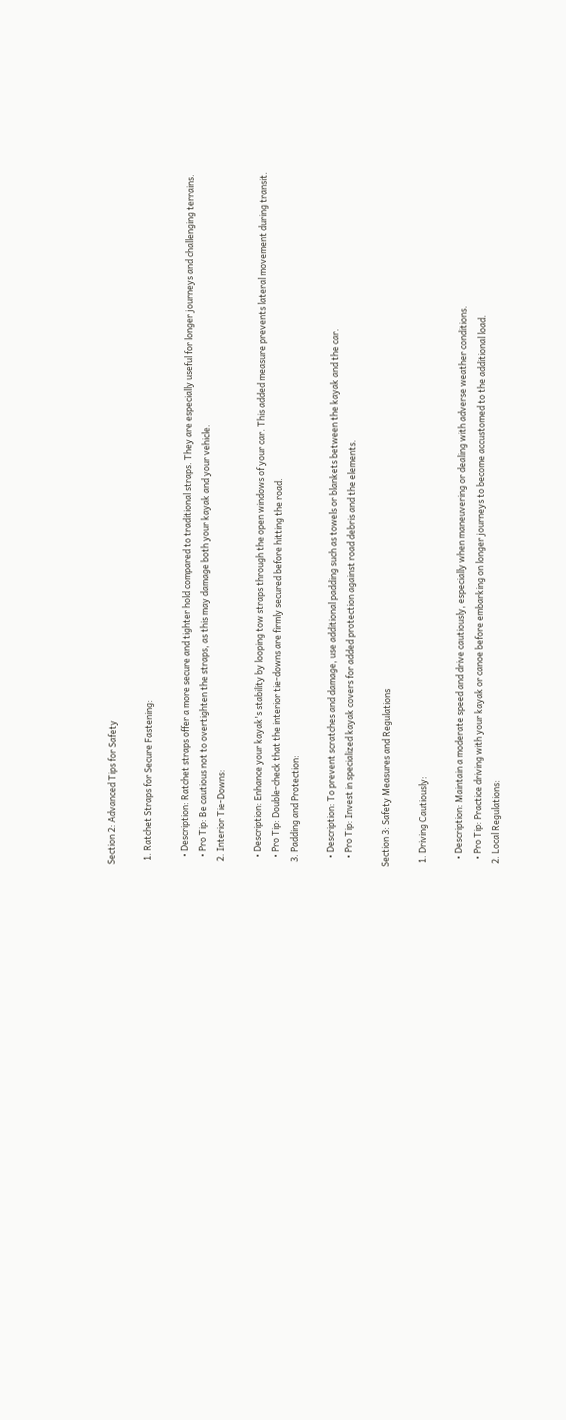Section 2: Advanced Tips for Safety

  1. Ratchet Straps for Secure Fastening:

    • Description: Ratchet straps offer a more secure and tighter hold compared to traditional straps. They are especially useful for longer journeys and challenging terrains.
    • Pro Tip: Be cautious not to overtighten the straps, as this may damage both your kayak and your vehicle.
  2. Interior Tie-Downs:

    • Description: Enhance your kayak's stability by looping tow straps through the open windows of your car. This added measure prevents lateral movement during transit.
    • Pro Tip: Double-check that the interior tie-downs are firmly secured before hitting the road.
  3. Padding and Protection:

    • Description: To prevent scratches and damage, use additional padding such as towels or blankets between the kayak and the car.
    • Pro Tip: Invest in specialized kayak covers for added protection against road debris and the elements.

Section 3: Safety Measures and Regulations

  1. Driving Cautiously:

    • Description: Maintain a moderate speed and drive cautiously, especially when maneuvering or dealing with adverse weather conditions.
    • Pro Tip: Practice driving with your kayak or canoe before embarking on longer journeys to become accustomed to the additional load.
  2. Local Regulations: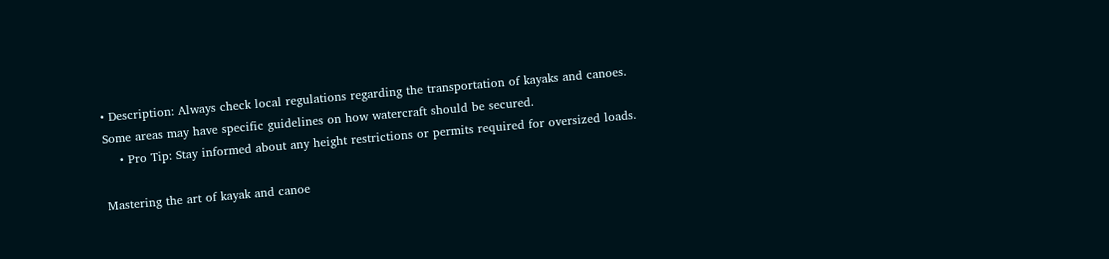• Description: Always check local regulations regarding the transportation of kayaks and canoes. Some areas may have specific guidelines on how watercraft should be secured.
    • Pro Tip: Stay informed about any height restrictions or permits required for oversized loads.

Mastering the art of kayak and canoe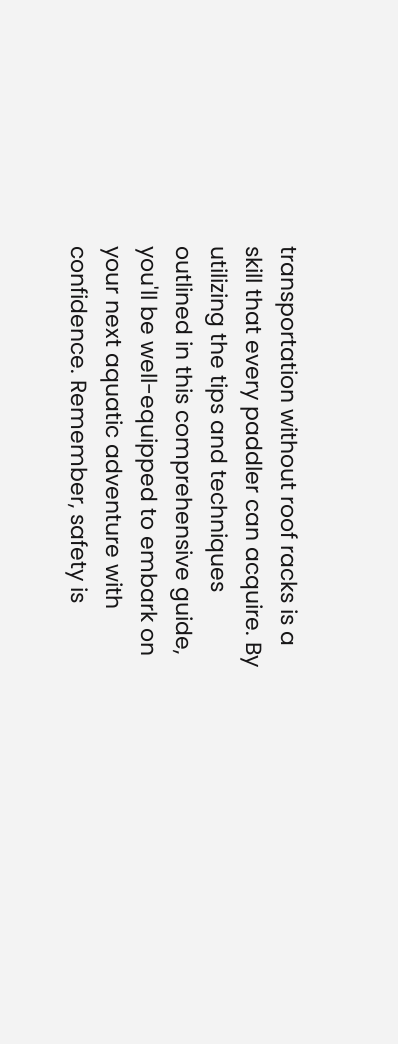transportation without roof racks is a skill that every paddler can acquire. By utilizing the tips and techniques outlined in this comprehensive guide, you'll be well-equipped to embark on your next aquatic adventure with confidence. Remember, safety is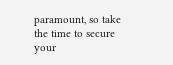paramount, so take the time to secure your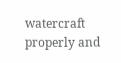watercraft properly and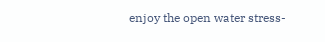enjoy the open water stress-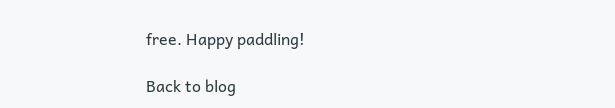free. Happy paddling!

Back to blog